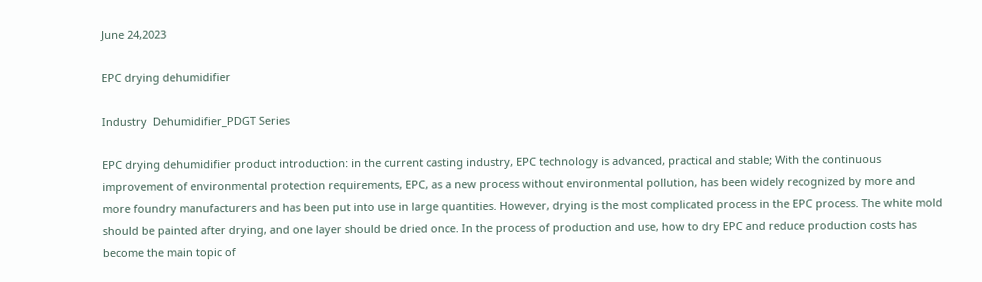June 24,2023

EPC drying dehumidifier

Industry  Dehumidifier_PDGT Series

EPC drying dehumidifier product introduction: in the current casting industry, EPC technology is advanced, practical and stable; With the continuous improvement of environmental protection requirements, EPC, as a new process without environmental pollution, has been widely recognized by more and more foundry manufacturers and has been put into use in large quantities. However, drying is the most complicated process in the EPC process. The white mold should be painted after drying, and one layer should be dried once. In the process of production and use, how to dry EPC and reduce production costs has become the main topic of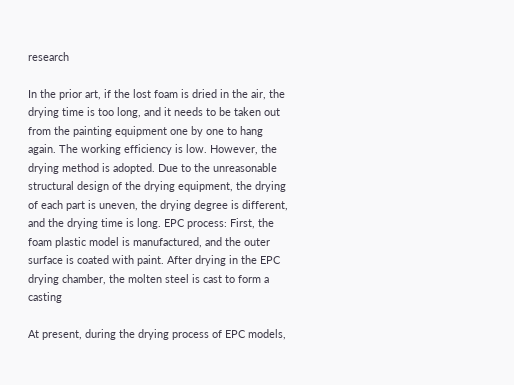research

In the prior art, if the lost foam is dried in the air, the drying time is too long, and it needs to be taken out from the painting equipment one by one to hang again. The working efficiency is low. However, the drying method is adopted. Due to the unreasonable structural design of the drying equipment, the drying of each part is uneven, the drying degree is different, and the drying time is long. EPC process: First, the foam plastic model is manufactured, and the outer surface is coated with paint. After drying in the EPC drying chamber, the molten steel is cast to form a casting

At present, during the drying process of EPC models,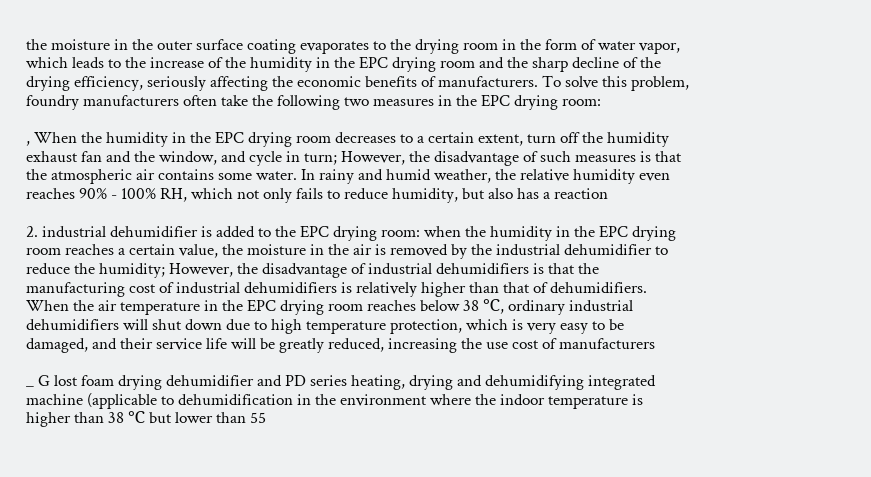the moisture in the outer surface coating evaporates to the drying room in the form of water vapor, which leads to the increase of the humidity in the EPC drying room and the sharp decline of the drying efficiency, seriously affecting the economic benefits of manufacturers. To solve this problem, foundry manufacturers often take the following two measures in the EPC drying room:

, When the humidity in the EPC drying room decreases to a certain extent, turn off the humidity exhaust fan and the window, and cycle in turn; However, the disadvantage of such measures is that the atmospheric air contains some water. In rainy and humid weather, the relative humidity even reaches 90% - 100% RH, which not only fails to reduce humidity, but also has a reaction

2. industrial dehumidifier is added to the EPC drying room: when the humidity in the EPC drying room reaches a certain value, the moisture in the air is removed by the industrial dehumidifier to reduce the humidity; However, the disadvantage of industrial dehumidifiers is that the manufacturing cost of industrial dehumidifiers is relatively higher than that of dehumidifiers. When the air temperature in the EPC drying room reaches below 38 ℃, ordinary industrial dehumidifiers will shut down due to high temperature protection, which is very easy to be damaged, and their service life will be greatly reduced, increasing the use cost of manufacturers

_ G lost foam drying dehumidifier and PD series heating, drying and dehumidifying integrated machine (applicable to dehumidification in the environment where the indoor temperature is higher than 38 ℃ but lower than 55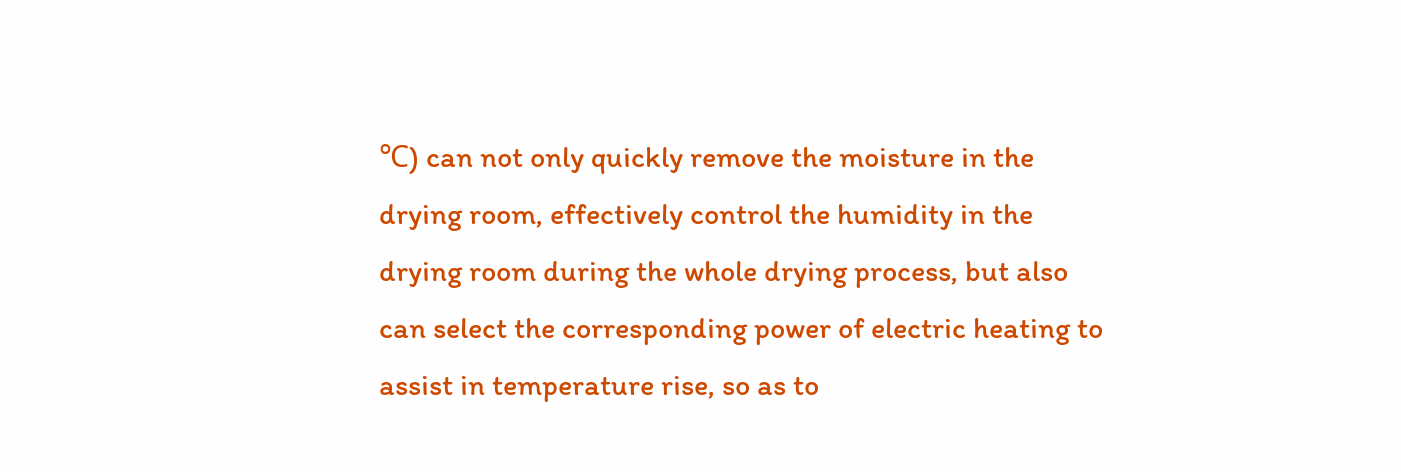℃) can not only quickly remove the moisture in the drying room, effectively control the humidity in the drying room during the whole drying process, but also can select the corresponding power of electric heating to assist in temperature rise, so as to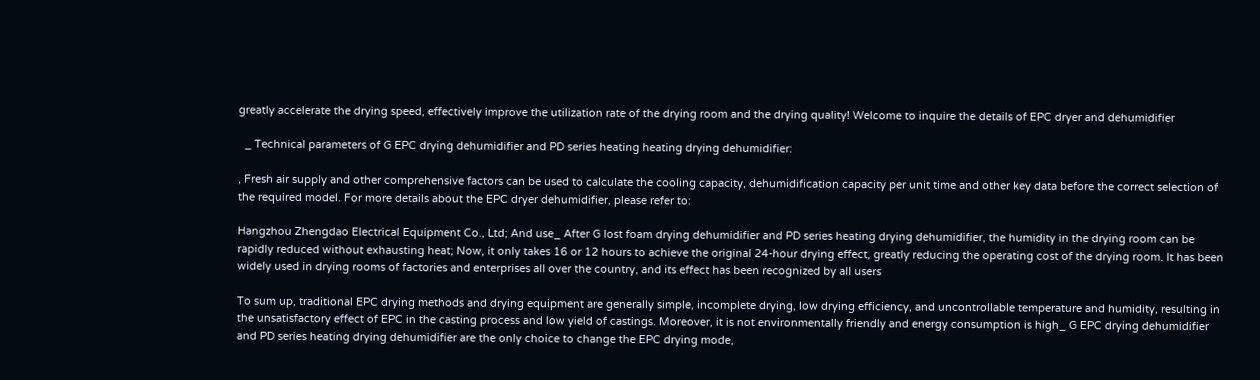greatly accelerate the drying speed, effectively improve the utilization rate of the drying room and the drying quality! Welcome to inquire the details of EPC dryer and dehumidifier

  _ Technical parameters of G EPC drying dehumidifier and PD series heating heating drying dehumidifier:

, Fresh air supply and other comprehensive factors can be used to calculate the cooling capacity, dehumidification capacity per unit time and other key data before the correct selection of the required model. For more details about the EPC dryer dehumidifier, please refer to:

Hangzhou Zhengdao Electrical Equipment Co., Ltd; And use_ After G lost foam drying dehumidifier and PD series heating drying dehumidifier, the humidity in the drying room can be rapidly reduced without exhausting heat; Now, it only takes 16 or 12 hours to achieve the original 24-hour drying effect, greatly reducing the operating cost of the drying room. It has been widely used in drying rooms of factories and enterprises all over the country, and its effect has been recognized by all users

To sum up, traditional EPC drying methods and drying equipment are generally simple, incomplete drying, low drying efficiency, and uncontrollable temperature and humidity, resulting in the unsatisfactory effect of EPC in the casting process and low yield of castings. Moreover, it is not environmentally friendly and energy consumption is high_ G EPC drying dehumidifier and PD series heating drying dehumidifier are the only choice to change the EPC drying mode,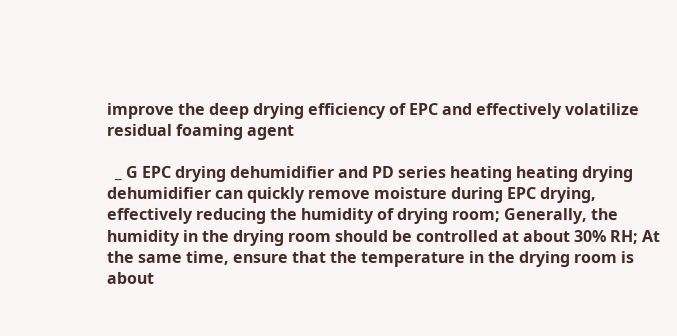improve the deep drying efficiency of EPC and effectively volatilize residual foaming agent

  _ G EPC drying dehumidifier and PD series heating heating drying dehumidifier can quickly remove moisture during EPC drying, effectively reducing the humidity of drying room; Generally, the humidity in the drying room should be controlled at about 30% RH; At the same time, ensure that the temperature in the drying room is about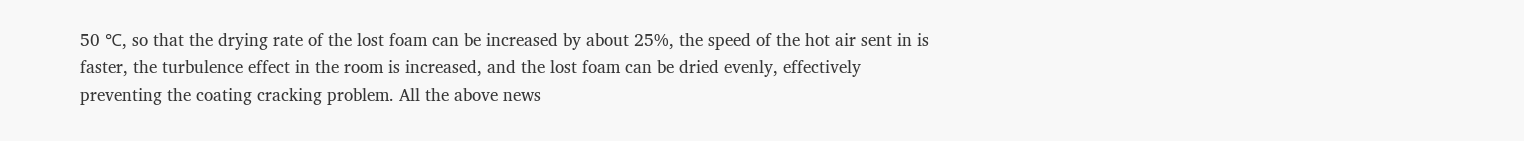50 ℃, so that the drying rate of the lost foam can be increased by about 25%, the speed of the hot air sent in is faster, the turbulence effect in the room is increased, and the lost foam can be dried evenly, effectively preventing the coating cracking problem. All the above news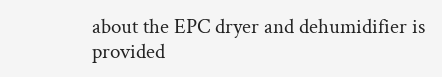about the EPC dryer and dehumidifier is provided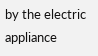by the electric appliance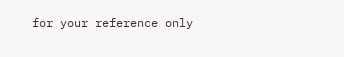for your reference only